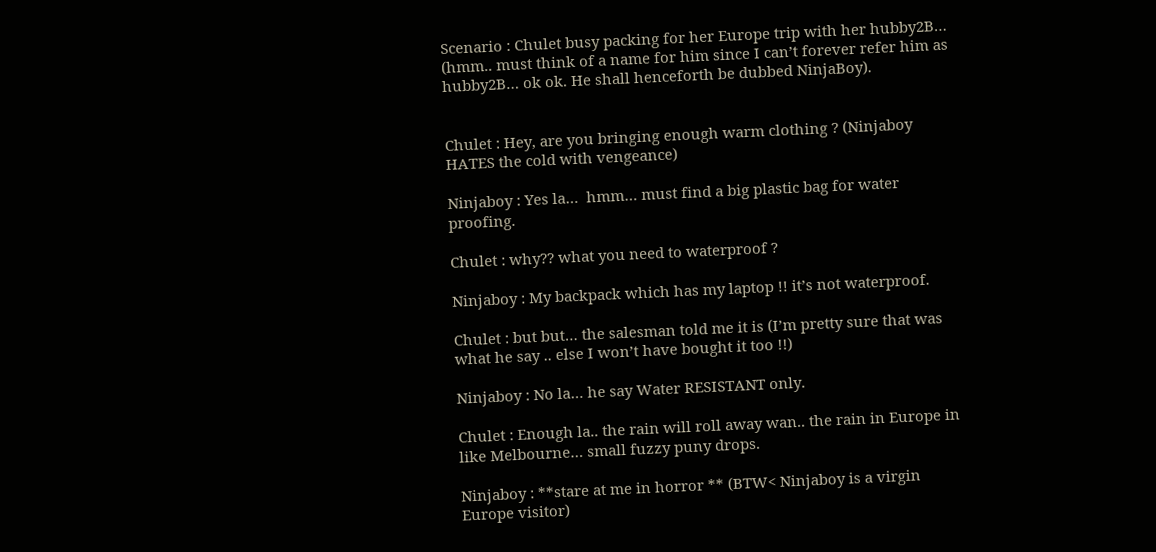Scenario : Chulet busy packing for her Europe trip with her hubby2B… (hmm.. must think of a name for him since I can’t forever refer him as hubby2B… ok ok. He shall henceforth be dubbed NinjaBoy).


Chulet : Hey, are you bringing enough warm clothing ? (Ninjaboy HATES the cold with vengeance)

Ninjaboy : Yes la…  hmm… must find a big plastic bag for water proofing.

Chulet : why?? what you need to waterproof ?

Ninjaboy : My backpack which has my laptop !! it’s not waterproof.

Chulet : but but… the salesman told me it is (I’m pretty sure that was what he say .. else I won’t have bought it too !!)

Ninjaboy : No la… he say Water RESISTANT only.

Chulet : Enough la.. the rain will roll away wan.. the rain in Europe in like Melbourne… small fuzzy puny drops.

Ninjaboy : **stare at me in horror ** (BTW< Ninjaboy is a virgin Europe visitor)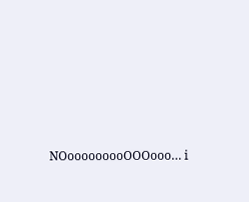NOooooooooOOOooo… i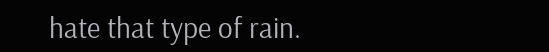hate that type of rain.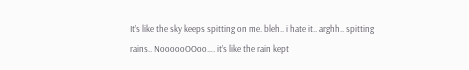It’s like the sky keeps spitting on me. bleh.. i hate it.. arghh.. spitting rains.. NoooooOOoo…. it’s like the rain kept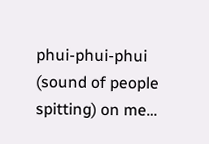phui-phui-phui (sound of people spitting) on me…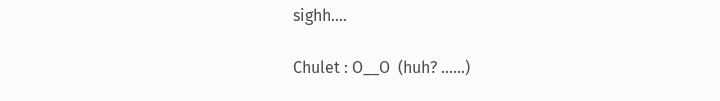sighh….

Chulet : O__O  (huh? ……)